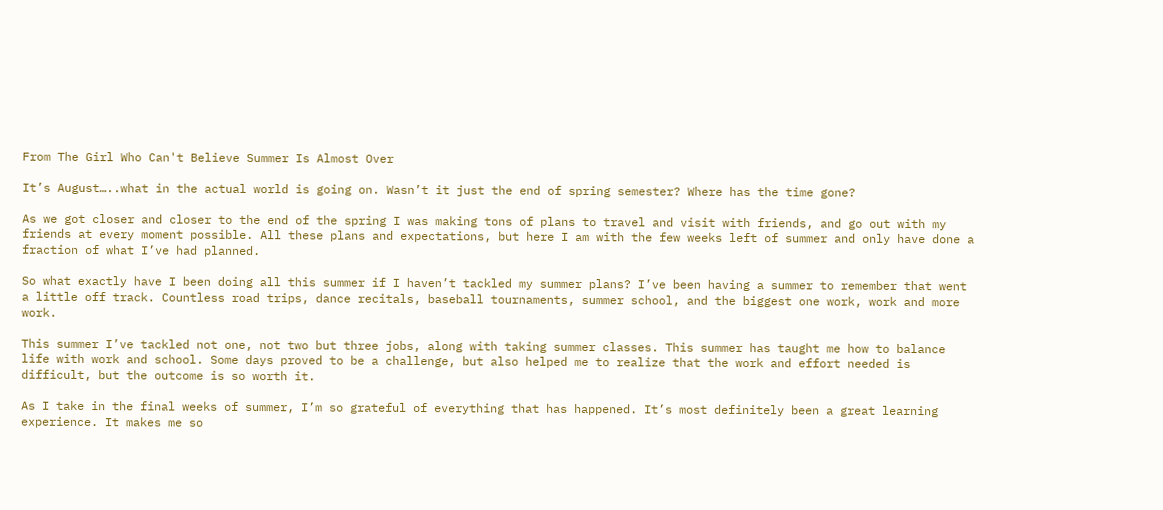From The Girl Who Can't Believe Summer Is Almost Over

It’s August…..what in the actual world is going on. Wasn’t it just the end of spring semester? Where has the time gone?

As we got closer and closer to the end of the spring I was making tons of plans to travel and visit with friends, and go out with my friends at every moment possible. All these plans and expectations, but here I am with the few weeks left of summer and only have done a fraction of what I’ve had planned.

So what exactly have I been doing all this summer if I haven’t tackled my summer plans? I’ve been having a summer to remember that went a little off track. Countless road trips, dance recitals, baseball tournaments, summer school, and the biggest one work, work and more work.

This summer I’ve tackled not one, not two but three jobs, along with taking summer classes. This summer has taught me how to balance life with work and school. Some days proved to be a challenge, but also helped me to realize that the work and effort needed is difficult, but the outcome is so worth it.

As I take in the final weeks of summer, I’m so grateful of everything that has happened. It’s most definitely been a great learning experience. It makes me so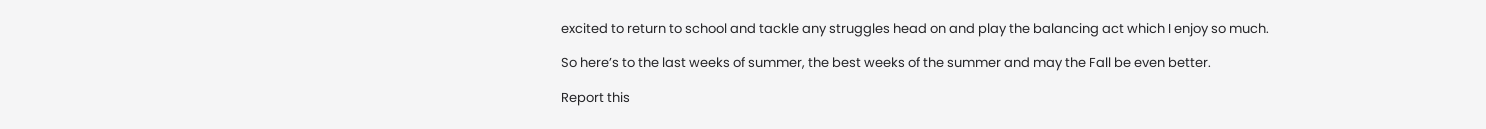excited to return to school and tackle any struggles head on and play the balancing act which I enjoy so much.

So here’s to the last weeks of summer, the best weeks of the summer and may the Fall be even better.

Report this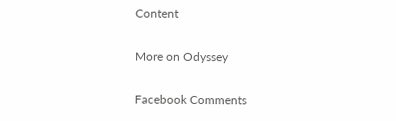Content

More on Odyssey

Facebook Comments